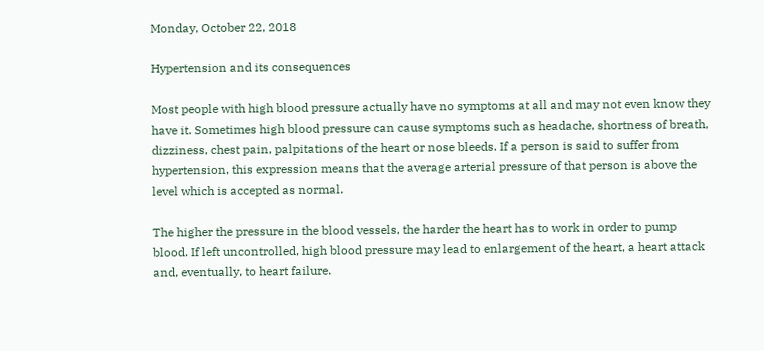Monday, October 22, 2018

Hypertension and its consequences

Most people with high blood pressure actually have no symptoms at all and may not even know they have it. Sometimes high blood pressure can cause symptoms such as headache, shortness of breath, dizziness, chest pain, palpitations of the heart or nose bleeds. If a person is said to suffer from hypertension, this expression means that the average arterial pressure of that person is above the level which is accepted as normal.

The higher the pressure in the blood vessels, the harder the heart has to work in order to pump blood. If left uncontrolled, high blood pressure may lead to enlargement of the heart, a heart attack and, eventually, to heart failure.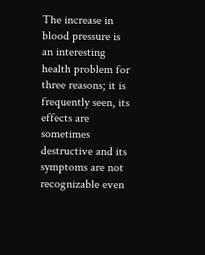The increase in blood pressure is an interesting health problem for three reasons; it is frequently seen, its effects are sometimes destructive and its symptoms are not recognizable even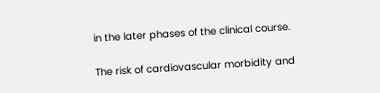in the later phases of the clinical course.

The risk of cardiovascular morbidity and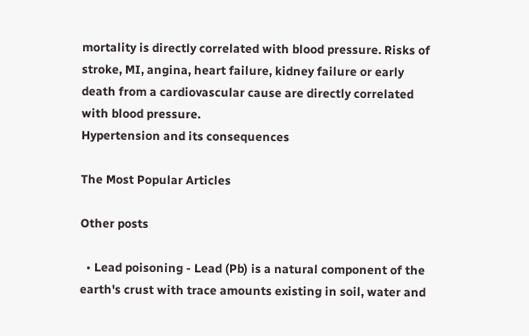mortality is directly correlated with blood pressure. Risks of stroke, MI, angina, heart failure, kidney failure or early death from a cardiovascular cause are directly correlated with blood pressure.
Hypertension and its consequences

The Most Popular Articles

Other posts

  • Lead poisoning - Lead (Pb) is a natural component of the earth's crust with trace amounts existing in soil, water and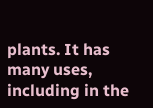plants. It has many uses, including in the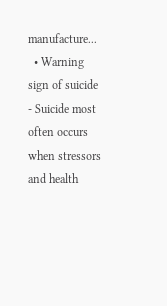manufacture...
  • Warning sign of suicide - Suicide most often occurs when stressors and health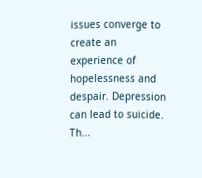issues converge to create an experience of hopelessness and despair. Depression can lead to suicide. Th...